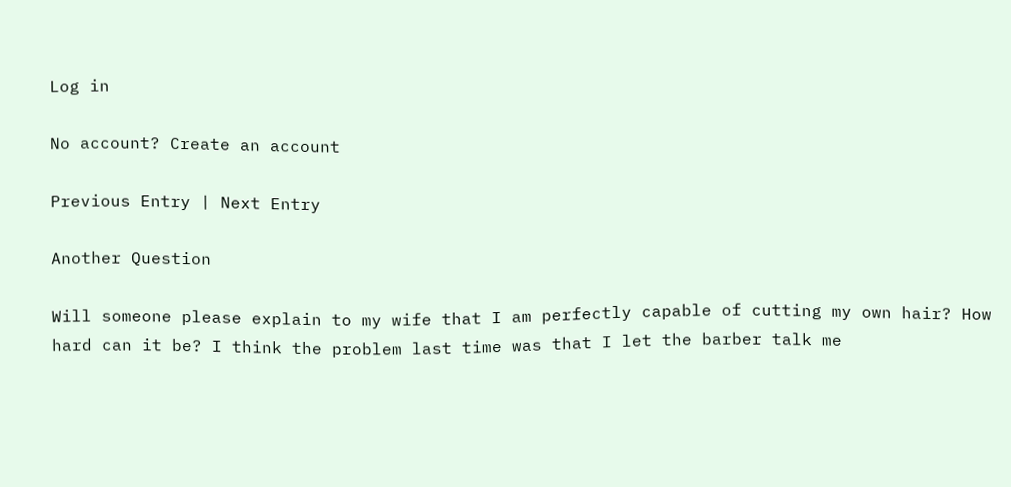Log in

No account? Create an account

Previous Entry | Next Entry

Another Question

Will someone please explain to my wife that I am perfectly capable of cutting my own hair? How hard can it be? I think the problem last time was that I let the barber talk me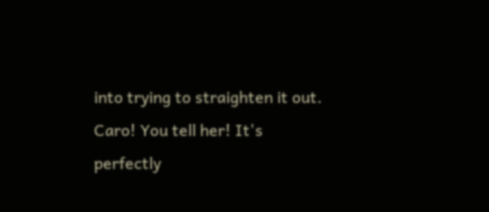into trying to straighten it out.
Caro! You tell her! It's perfectly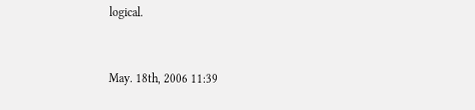logical.


May. 18th, 2006 11:39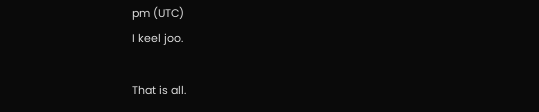pm (UTC)
I keel joo.

That is all.